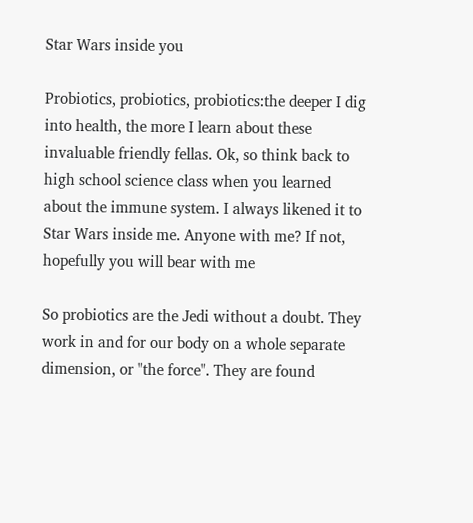Star Wars inside you

Probiotics, probiotics, probiotics:the deeper I dig into health, the more I learn about these invaluable friendly fellas. Ok, so think back to high school science class when you learned about the immune system. I always likened it to Star Wars inside me. Anyone with me? If not, hopefully you will bear with me

So probiotics are the Jedi without a doubt. They work in and for our body on a whole separate dimension, or "the force". They are found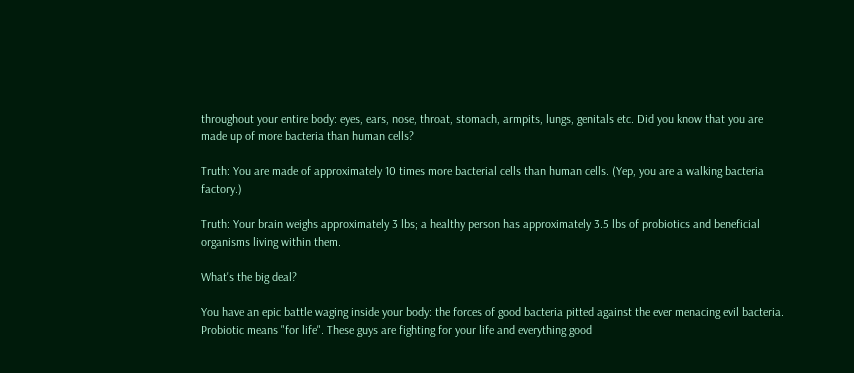throughout your entire body: eyes, ears, nose, throat, stomach, armpits, lungs, genitals etc. Did you know that you are made up of more bacteria than human cells?

Truth: You are made of approximately 10 times more bacterial cells than human cells. (Yep, you are a walking bacteria factory.)

Truth: Your brain weighs approximately 3 lbs; a healthy person has approximately 3.5 lbs of probiotics and beneficial organisms living within them.

What's the big deal?

You have an epic battle waging inside your body: the forces of good bacteria pitted against the ever menacing evil bacteria. Probiotic means "for life". These guys are fighting for your life and everything good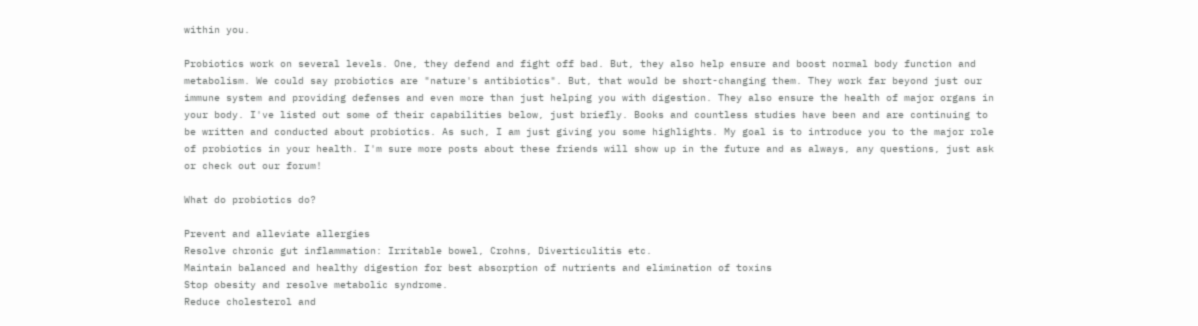within you.

Probiotics work on several levels. One, they defend and fight off bad. But, they also help ensure and boost normal body function and metabolism. We could say probiotics are "nature's antibiotics". But, that would be short-changing them. They work far beyond just our immune system and providing defenses and even more than just helping you with digestion. They also ensure the health of major organs in your body. I've listed out some of their capabilities below, just briefly. Books and countless studies have been and are continuing to be written and conducted about probiotics. As such, I am just giving you some highlights. My goal is to introduce you to the major role of probiotics in your health. I'm sure more posts about these friends will show up in the future and as always, any questions, just ask or check out our forum!

What do probiotics do?

Prevent and alleviate allergies
Resolve chronic gut inflammation: Irritable bowel, Crohns, Diverticulitis etc.
Maintain balanced and healthy digestion for best absorption of nutrients and elimination of toxins
Stop obesity and resolve metabolic syndrome.
Reduce cholesterol and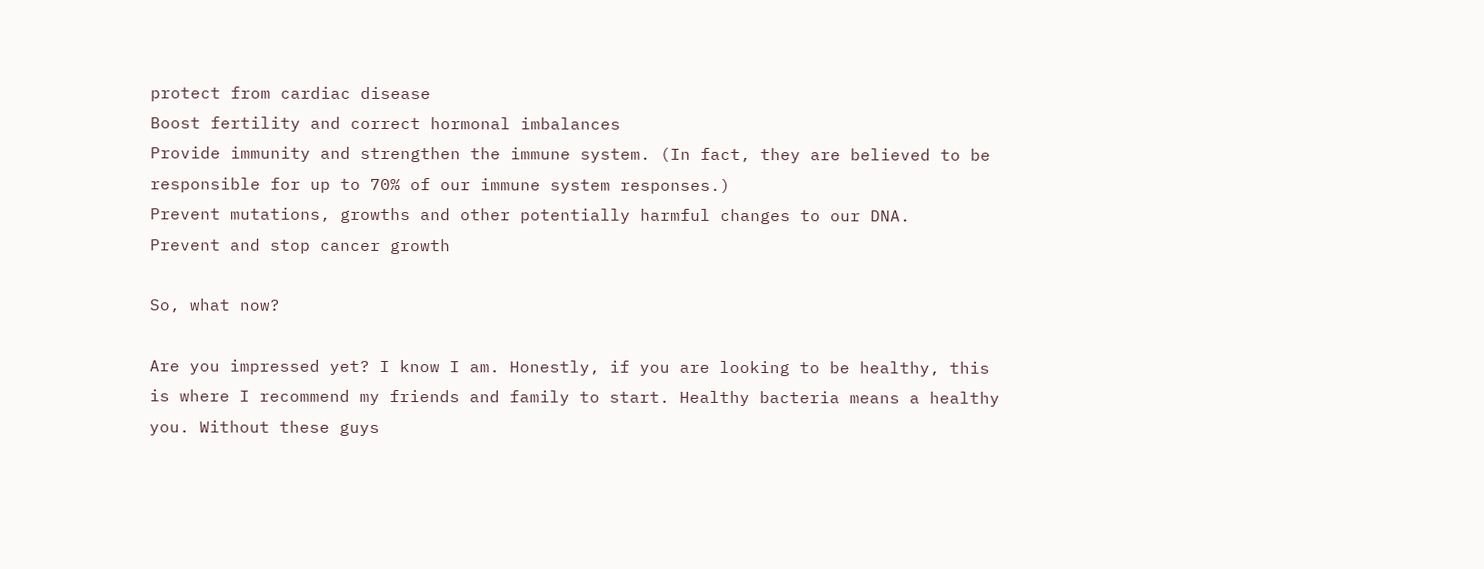protect from cardiac disease
Boost fertility and correct hormonal imbalances
Provide immunity and strengthen the immune system. (In fact, they are believed to be responsible for up to 70% of our immune system responses.)
Prevent mutations, growths and other potentially harmful changes to our DNA.
Prevent and stop cancer growth

So, what now?

Are you impressed yet? I know I am. Honestly, if you are looking to be healthy, this is where I recommend my friends and family to start. Healthy bacteria means a healthy you. Without these guys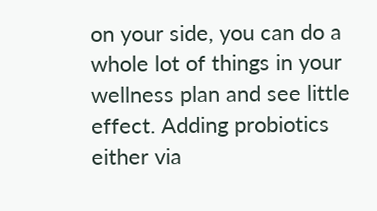on your side, you can do a whole lot of things in your wellness plan and see little effect. Adding probiotics either via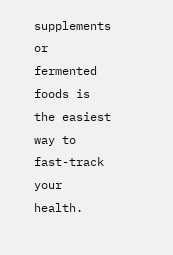supplements or fermented foods is the easiest way to fast-track your health.